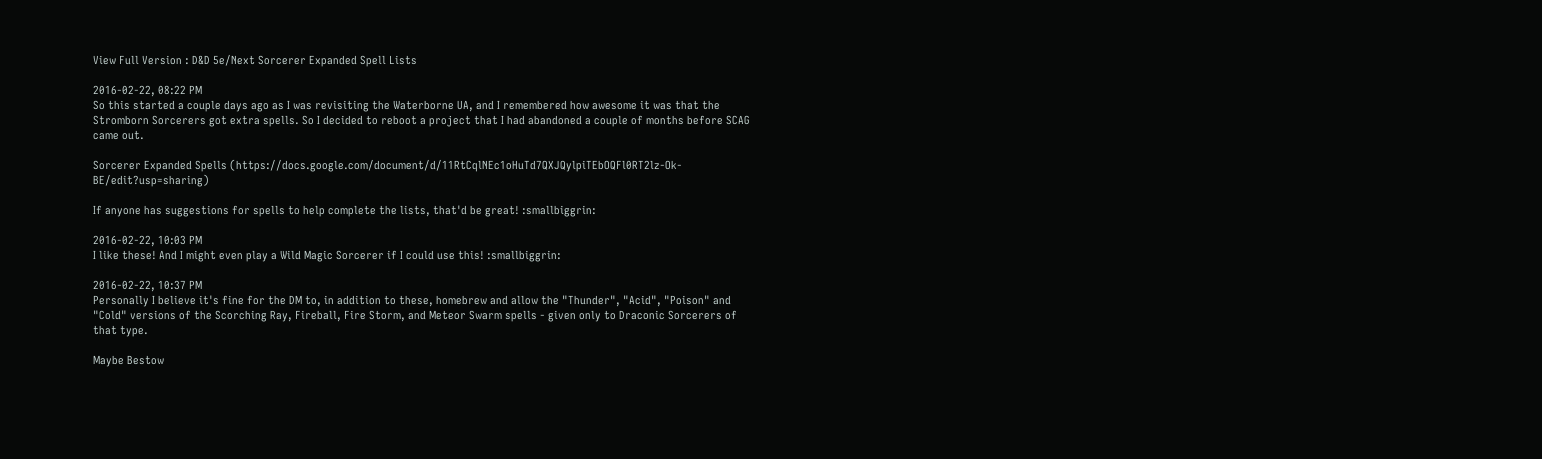View Full Version : D&D 5e/Next Sorcerer Expanded Spell Lists

2016-02-22, 08:22 PM
So this started a couple days ago as I was revisiting the Waterborne UA, and I remembered how awesome it was that the Stromborn Sorcerers got extra spells. So I decided to reboot a project that I had abandoned a couple of months before SCAG came out.

Sorcerer Expanded Spells (https://docs.google.com/document/d/11RtCqlNEc1oHuTd7QXJQylpiTEbOQFl0RT2lz-Ok-BE/edit?usp=sharing)

If anyone has suggestions for spells to help complete the lists, that'd be great! :smallbiggrin:

2016-02-22, 10:03 PM
I like these! And I might even play a Wild Magic Sorcerer if I could use this! :smallbiggrin:

2016-02-22, 10:37 PM
Personally I believe it's fine for the DM to, in addition to these, homebrew and allow the "Thunder", "Acid", "Poison" and "Cold" versions of the Scorching Ray, Fireball, Fire Storm, and Meteor Swarm spells - given only to Draconic Sorcerers of that type.

Maybe Bestow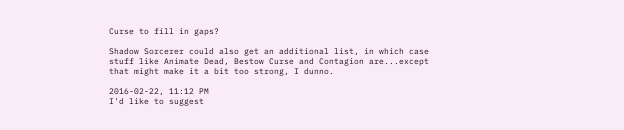Curse to fill in gaps?

Shadow Sorcerer could also get an additional list, in which case stuff like Animate Dead, Bestow Curse and Contagion are...except that might make it a bit too strong, I dunno.

2016-02-22, 11:12 PM
I'd like to suggest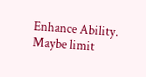Enhance Ability. Maybe limit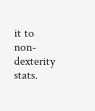it to non-dexterity stats.